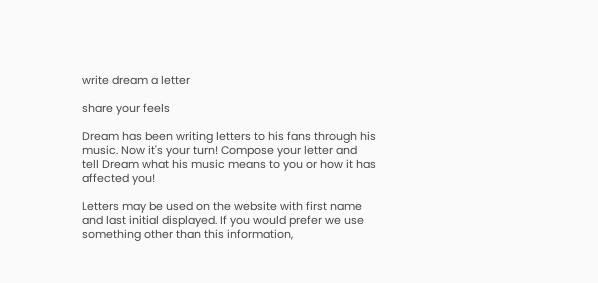write dream a letter

share your feels

Dream has been writing letters to his fans through his music. Now it's your turn! Compose your letter and tell Dream what his music means to you or how it has affected you!

Letters may be used on the website with first name and last initial displayed. If you would prefer we use something other than this information,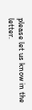please let us know in the letter.